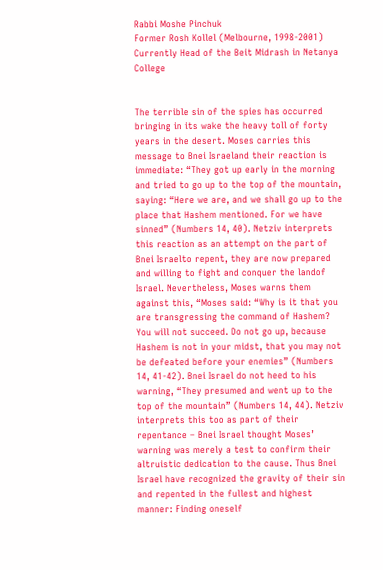Rabbi Moshe Pinchuk
Former Rosh Kollel (Melbourne, 1998-2001)
Currently Head of the Beit Midrash in Netanya College


The terrible sin of the spies has occurred bringing in its wake the heavy toll of forty years in the desert. Moses carries this message to Bnei Israeland their reaction is immediate: “They got up early in the morning and tried to go up to the top of the mountain, saying: “Here we are, and we shall go up to the place that Hashem mentioned. For we have sinned” (Numbers 14, 40). Netziv interprets this reaction as an attempt on the part of Bnei Israelto repent, they are now prepared and willing to fight and conquer the landof Israel. Nevertheless, Moses warns them against this, “Moses said: “Why is it that you are transgressing the command of Hashem? You will not succeed. Do not go up, because Hashem is not in your midst, that you may not be defeated before your enemies” (Numbers 14, 41-42). Bnei Israel do not heed to his warning, “They presumed and went up to the top of the mountain” (Numbers 14, 44). Netziv interprets this too as part of their repentance – Bnei Israel thought Moses’ warning was merely a test to confirm their altruistic dedication to the cause. Thus Bnei Israel have recognized the gravity of their sin and repented in the fullest and highest manner: Finding oneself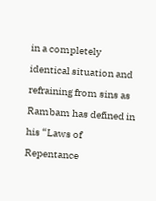in a completely identical situation and refraining from sins as Rambam has defined in his “Laws of Repentance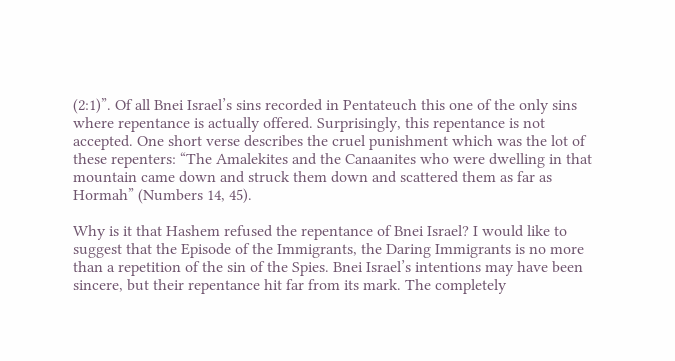(2:1)”. Of all Bnei Israel’s sins recorded in Pentateuch this one of the only sins where repentance is actually offered. Surprisingly, this repentance is not accepted. One short verse describes the cruel punishment which was the lot of these repenters: “The Amalekites and the Canaanites who were dwelling in that mountain came down and struck them down and scattered them as far as Hormah” (Numbers 14, 45).

Why is it that Hashem refused the repentance of Bnei Israel? I would like to suggest that the Episode of the Immigrants, the Daring Immigrants is no more than a repetition of the sin of the Spies. Bnei Israel’s intentions may have been sincere, but their repentance hit far from its mark. The completely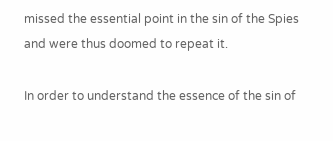missed the essential point in the sin of the Spies and were thus doomed to repeat it.

In order to understand the essence of the sin of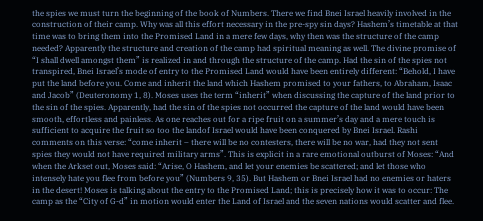the spies we must turn the beginning of the book of Numbers. There we find Bnei Israel heavily involved in the construction of their camp. Why was all this effort necessary in the pre-spy sin days? Hashem’s timetable at that time was to bring them into the Promised Land in a mere few days, why then was the structure of the camp needed? Apparently the structure and creation of the camp had spiritual meaning as well. The divine promise of “I shall dwell amongst them” is realized in and through the structure of the camp. Had the sin of the spies not transpired, Bnei Israel’s mode of entry to the Promised Land would have been entirely different: “Behold, I have put the land before you. Come and inherit the land which Hashem promised to your fathers, to Abraham, Isaac and Jacob” (Deuteronomy 1, 8). Moses uses the term “inherit” when discussing the capture of the land prior to the sin of the spies. Apparently, had the sin of the spies not occurred the capture of the land would have been smooth, effortless and painless. As one reaches out for a ripe fruit on a summer’s day and a mere touch is sufficient to acquire the fruit so too the landof Israel would have been conquered by Bnei Israel. Rashi comments on this verse: “come inherit – there will be no contesters, there will be no war, had they not sent spies they would not have required military arms”. This is explicit in a rare emotional outburst of Moses: “And when the Arkset out, Moses said: “Arise, O Hashem, and let your enemies be scattered; and let those who intensely hate you flee from before you” (Numbers 9, 35). But Hashem or Bnei Israel had no enemies or haters in the desert! Moses is talking about the entry to the Promised Land; this is precisely how it was to occur: The camp as the “City of G-d” in motion would enter the Land of Israel and the seven nations would scatter and flee.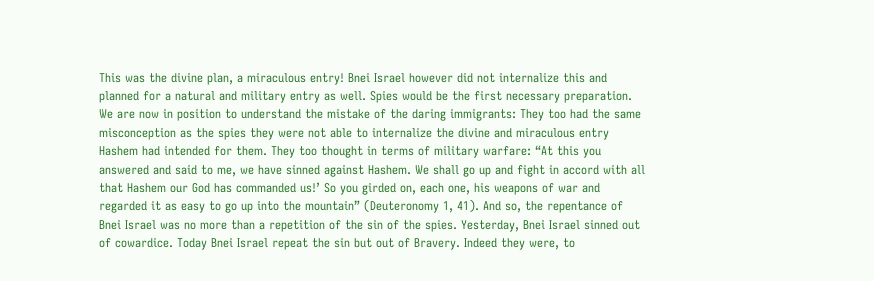This was the divine plan, a miraculous entry! Bnei Israel however did not internalize this and planned for a natural and military entry as well. Spies would be the first necessary preparation. We are now in position to understand the mistake of the daring immigrants: They too had the same misconception as the spies they were not able to internalize the divine and miraculous entry Hashem had intended for them. They too thought in terms of military warfare: “At this you answered and said to me, we have sinned against Hashem. We shall go up and fight in accord with all that Hashem our God has commanded us!’ So you girded on, each one, his weapons of war and regarded it as easy to go up into the mountain” (Deuteronomy 1, 41). And so, the repentance of Bnei Israel was no more than a repetition of the sin of the spies. Yesterday, Bnei Israel sinned out of cowardice. Today Bnei Israel repeat the sin but out of Bravery. Indeed they were, to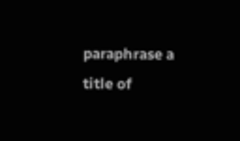paraphrase a title of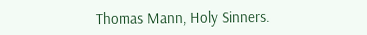Thomas Mann, Holy Sinners.